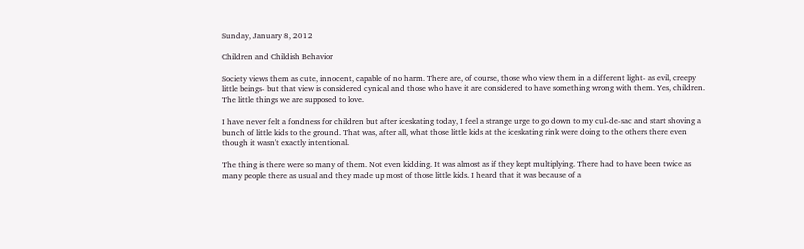Sunday, January 8, 2012

Children and Childish Behavior

Society views them as cute, innocent, capable of no harm. There are, of course, those who view them in a different light- as evil, creepy little beings- but that view is considered cynical and those who have it are considered to have something wrong with them. Yes, children. The little things we are supposed to love.

I have never felt a fondness for children but after iceskating today, I feel a strange urge to go down to my cul-de-sac and start shoving a bunch of little kids to the ground. That was, after all, what those little kids at the iceskating rink were doing to the others there even though it wasn't exactly intentional.

The thing is there were so many of them. Not even kidding. It was almost as if they kept multiplying. There had to have been twice as many people there as usual and they made up most of those little kids. I heard that it was because of a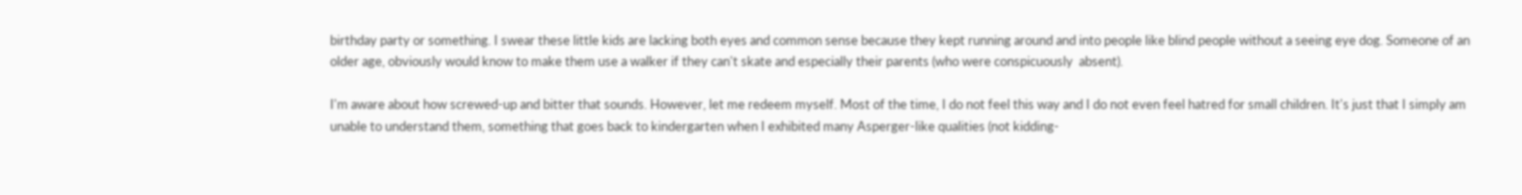birthday party or something. I swear these little kids are lacking both eyes and common sense because they kept running around and into people like blind people without a seeing eye dog. Someone of an older age, obviously would know to make them use a walker if they can't skate and especially their parents (who were conspicuously  absent).

I'm aware about how screwed-up and bitter that sounds. However, let me redeem myself. Most of the time, I do not feel this way and I do not even feel hatred for small children. It's just that I simply am unable to understand them, something that goes back to kindergarten when I exhibited many Asperger-like qualities (not kidding-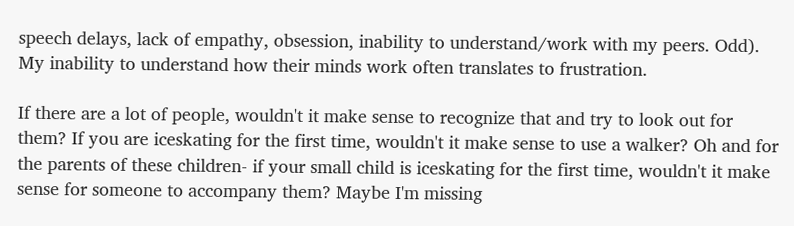speech delays, lack of empathy, obsession, inability to understand/work with my peers. Odd). My inability to understand how their minds work often translates to frustration.

If there are a lot of people, wouldn't it make sense to recognize that and try to look out for them? If you are iceskating for the first time, wouldn't it make sense to use a walker? Oh and for the parents of these children- if your small child is iceskating for the first time, wouldn't it make sense for someone to accompany them? Maybe I'm missing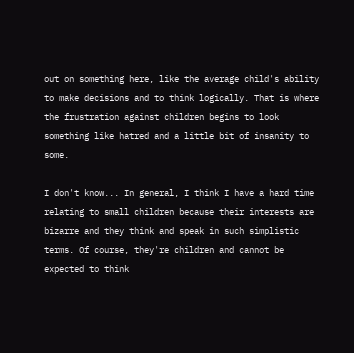out on something here, like the average child's ability to make decisions and to think logically. That is where the frustration against children begins to look something like hatred and a little bit of insanity to some.

I don't know... In general, I think I have a hard time relating to small children because their interests are bizarre and they think and speak in such simplistic terms. Of course, they're children and cannot be expected to think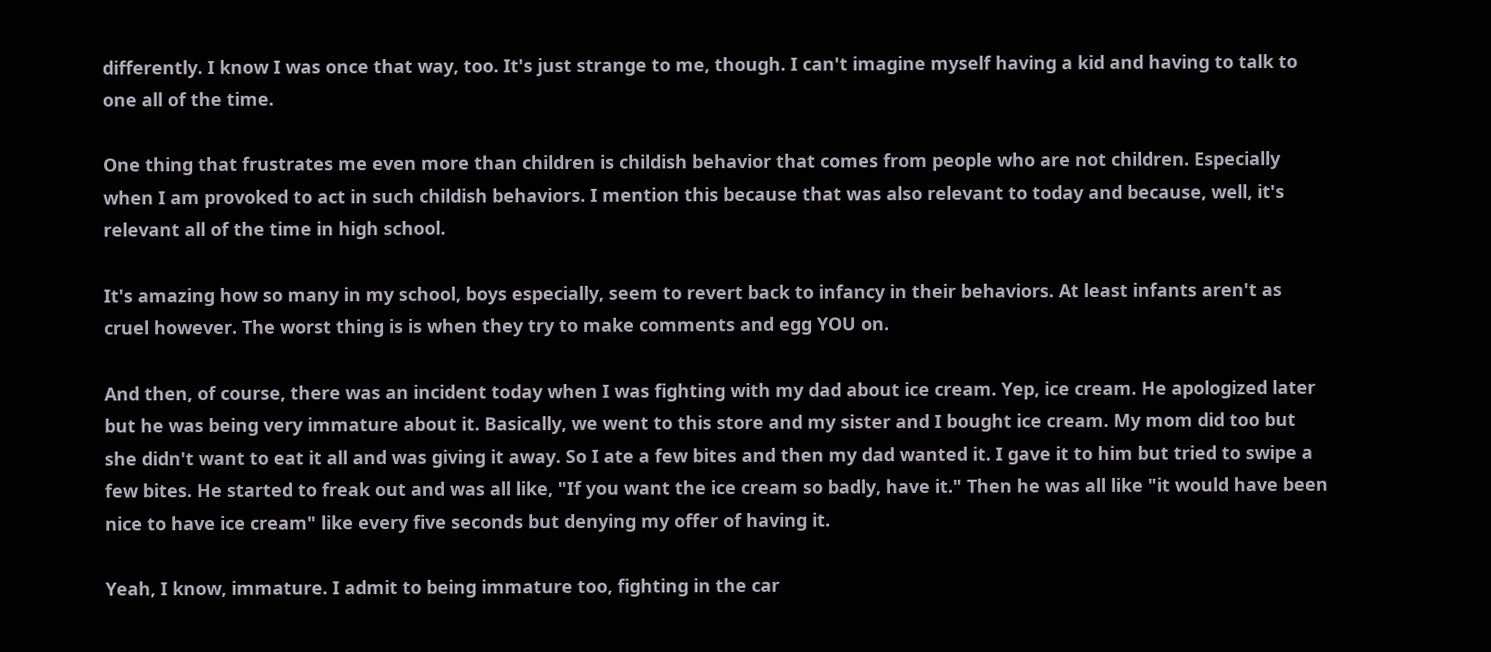differently. I know I was once that way, too. It's just strange to me, though. I can't imagine myself having a kid and having to talk to one all of the time.

One thing that frustrates me even more than children is childish behavior that comes from people who are not children. Especially when I am provoked to act in such childish behaviors. I mention this because that was also relevant to today and because, well, it's relevant all of the time in high school.

It's amazing how so many in my school, boys especially, seem to revert back to infancy in their behaviors. At least infants aren't as cruel however. The worst thing is is when they try to make comments and egg YOU on.

And then, of course, there was an incident today when I was fighting with my dad about ice cream. Yep, ice cream. He apologized later but he was being very immature about it. Basically, we went to this store and my sister and I bought ice cream. My mom did too but she didn't want to eat it all and was giving it away. So I ate a few bites and then my dad wanted it. I gave it to him but tried to swipe a few bites. He started to freak out and was all like, "If you want the ice cream so badly, have it." Then he was all like "it would have been nice to have ice cream" like every five seconds but denying my offer of having it.

Yeah, I know, immature. I admit to being immature too, fighting in the car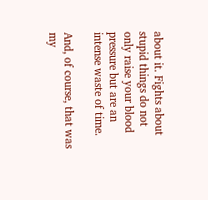about it. Fights about stupid things do not only raise your blood pressure but are an intense waste of time.

And, of course, that was my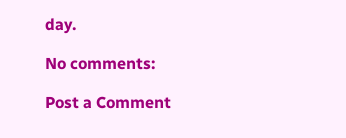day.

No comments:

Post a Comment